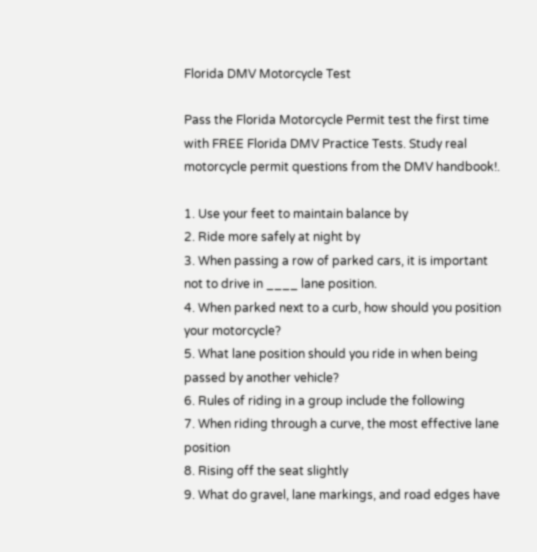Florida DMV Motorcycle Test

Pass the Florida Motorcycle Permit test the first time with FREE Florida DMV Practice Tests. Study real motorcycle permit questions from the DMV handbook!.

1. Use your feet to maintain balance by
2. Ride more safely at night by
3. When passing a row of parked cars, it is important not to drive in ____ lane position.
4. When parked next to a curb, how should you position your motorcycle?
5. What lane position should you ride in when being passed by another vehicle?
6. Rules of riding in a group include the following
7. When riding through a curve, the most effective lane position
8. Rising off the seat slightly
9. What do gravel, lane markings, and road edges have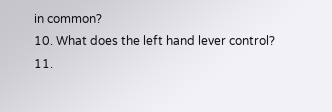in common?
10. What does the left hand lever control?
11.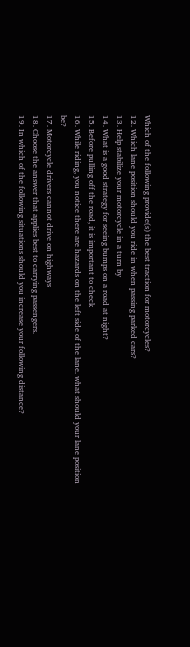Which of the following provide(s) the best traction for motorcycles?
12. Which lane position should you ride in when passing parked cars?
13. Help stabilize your motorcycle in a turn by
14. What is a good strategy for seeing bumps on a road at night?
15. Before pulling off the road, it is important to check
16. While riding, you notice there are hazards on the left side of the lane. what should your lane position be?
17. Motorcycle drivers cannot drive on highways
18. Choose the answer that applies best to carrying passengers.
19. In which of the following situations should you increase your following distance?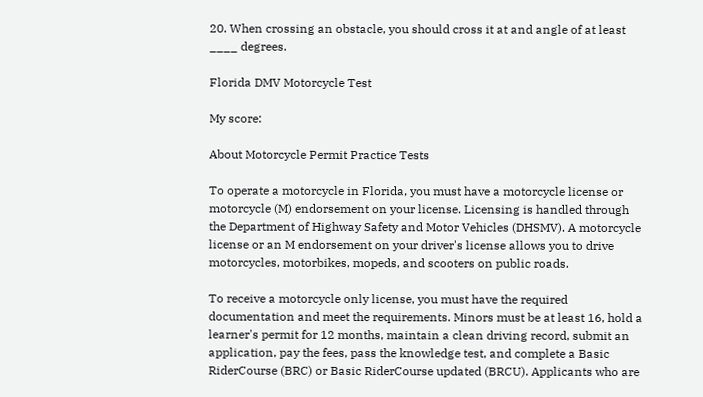20. When crossing an obstacle, you should cross it at and angle of at least ____ degrees.

Florida DMV Motorcycle Test

My score:

About Motorcycle Permit Practice Tests

To operate a motorcycle in Florida, you must have a motorcycle license or motorcycle (M) endorsement on your license. Licensing is handled through the Department of Highway Safety and Motor Vehicles (DHSMV). A motorcycle license or an M endorsement on your driver's license allows you to drive motorcycles, motorbikes, mopeds, and scooters on public roads.

To receive a motorcycle only license, you must have the required documentation and meet the requirements. Minors must be at least 16, hold a learner's permit for 12 months, maintain a clean driving record, submit an application, pay the fees, pass the knowledge test, and complete a Basic RiderCourse (BRC) or Basic RiderCourse updated (BRCU). Applicants who are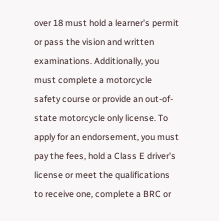over 18 must hold a learner's permit or pass the vision and written examinations. Additionally, you must complete a motorcycle safety course or provide an out-of-state motorcycle only license. To apply for an endorsement, you must pay the fees, hold a Class E driver's license or meet the qualifications to receive one, complete a BRC or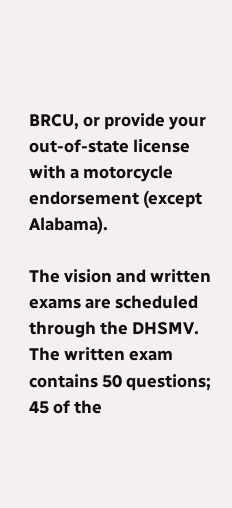BRCU, or provide your out-of-state license with a motorcycle endorsement (except Alabama).

The vision and written exams are scheduled through the DHSMV. The written exam contains 50 questions; 45 of the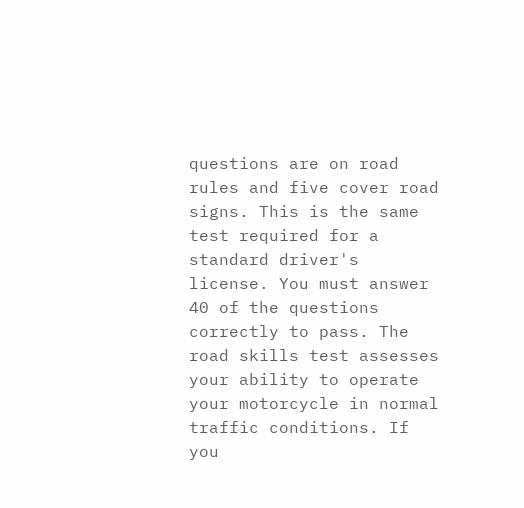questions are on road rules and five cover road signs. This is the same test required for a standard driver's license. You must answer 40 of the questions correctly to pass. The road skills test assesses your ability to operate your motorcycle in normal traffic conditions. If you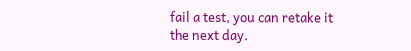fail a test, you can retake it the next day.